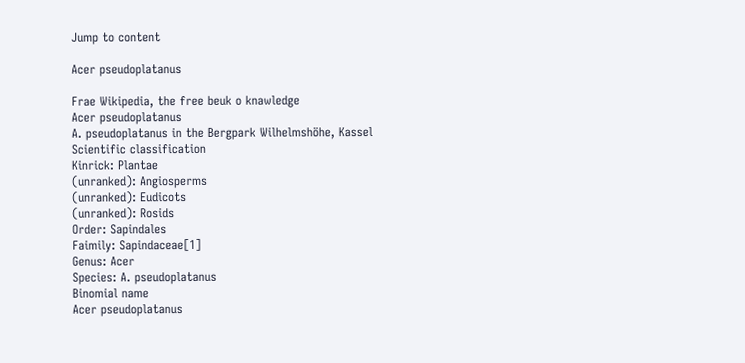Jump to content

Acer pseudoplatanus

Frae Wikipedia, the free beuk o knawledge
Acer pseudoplatanus
A. pseudoplatanus in the Bergpark Wilhelmshöhe, Kassel
Scientific classification
Kinrick: Plantae
(unranked): Angiosperms
(unranked): Eudicots
(unranked): Rosids
Order: Sapindales
Faimily: Sapindaceae[1]
Genus: Acer
Species: A. pseudoplatanus
Binomial name
Acer pseudoplatanus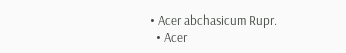• Acer abchasicum Rupr.
  • Acer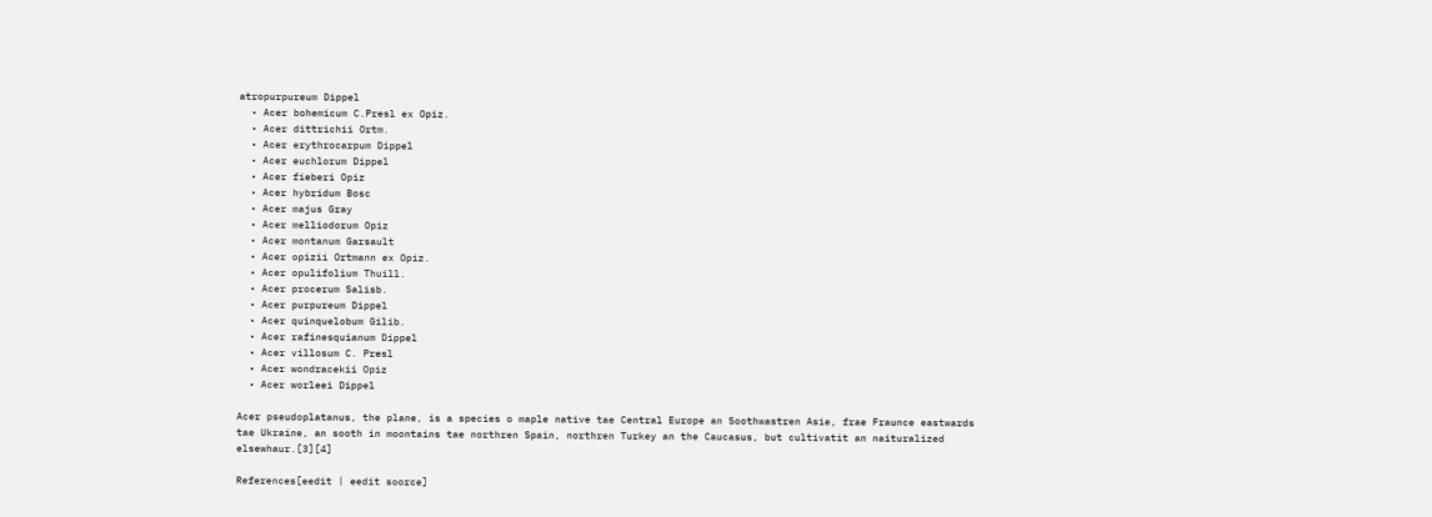atropurpureum Dippel
  • Acer bohemicum C.Presl ex Opiz.
  • Acer dittrichii Ortm.
  • Acer erythrocarpum Dippel
  • Acer euchlorum Dippel
  • Acer fieberi Opiz
  • Acer hybridum Bosc
  • Acer majus Gray
  • Acer melliodorum Opiz
  • Acer montanum Garsault
  • Acer opizii Ortmann ex Opiz.
  • Acer opulifolium Thuill.
  • Acer procerum Salisb.
  • Acer purpureum Dippel
  • Acer quinquelobum Gilib.
  • Acer rafinesquianum Dippel
  • Acer villosum C. Presl
  • Acer wondracekii Opiz
  • Acer worleei Dippel

Acer pseudoplatanus, the plane, is a species o maple native tae Central Europe an Soothwastren Asie, frae Fraunce eastwards tae Ukraine, an sooth in moontains tae northren Spain, northren Turkey an the Caucasus, but cultivatit an naituralized elsewhaur.[3][4]

References[eedit | eedit soorce]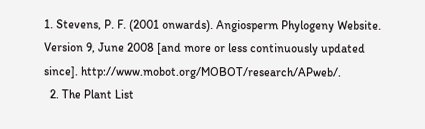1. Stevens, P. F. (2001 onwards). Angiosperm Phylogeny Website. Version 9, June 2008 [and more or less continuously updated since]. http://www.mobot.org/MOBOT/research/APweb/.
  2. The Plant List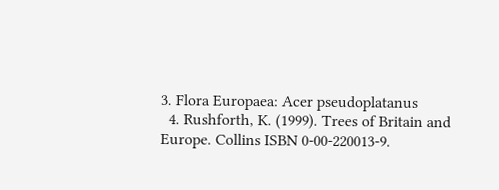3. Flora Europaea: Acer pseudoplatanus
  4. Rushforth, K. (1999). Trees of Britain and Europe. Collins ISBN 0-00-220013-9.